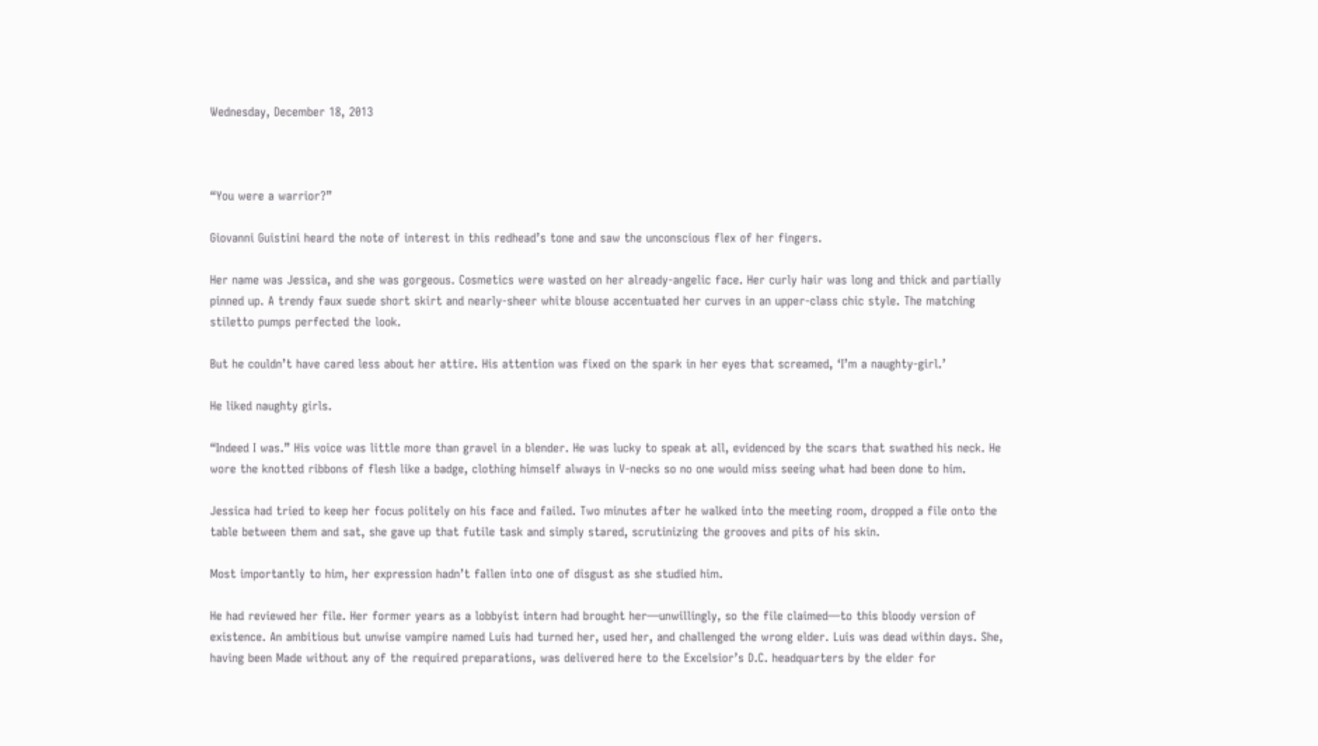Wednesday, December 18, 2013



“You were a warrior?”

Giovanni Guistini heard the note of interest in this redhead’s tone and saw the unconscious flex of her fingers.

Her name was Jessica, and she was gorgeous. Cosmetics were wasted on her already-angelic face. Her curly hair was long and thick and partially pinned up. A trendy faux suede short skirt and nearly-sheer white blouse accentuated her curves in an upper-class chic style. The matching stiletto pumps perfected the look.

But he couldn’t have cared less about her attire. His attention was fixed on the spark in her eyes that screamed, ‘I’m a naughty-girl.’

He liked naughty girls.

“Indeed I was.” His voice was little more than gravel in a blender. He was lucky to speak at all, evidenced by the scars that swathed his neck. He wore the knotted ribbons of flesh like a badge, clothing himself always in V-necks so no one would miss seeing what had been done to him.

Jessica had tried to keep her focus politely on his face and failed. Two minutes after he walked into the meeting room, dropped a file onto the table between them and sat, she gave up that futile task and simply stared, scrutinizing the grooves and pits of his skin.

Most importantly to him, her expression hadn’t fallen into one of disgust as she studied him.

He had reviewed her file. Her former years as a lobbyist intern had brought her—unwillingly, so the file claimed—to this bloody version of existence. An ambitious but unwise vampire named Luis had turned her, used her, and challenged the wrong elder. Luis was dead within days. She, having been Made without any of the required preparations, was delivered here to the Excelsior’s D.C. headquarters by the elder for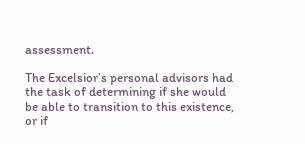assessment.

The Excelsior’s personal advisors had the task of determining if she would be able to transition to this existence, or if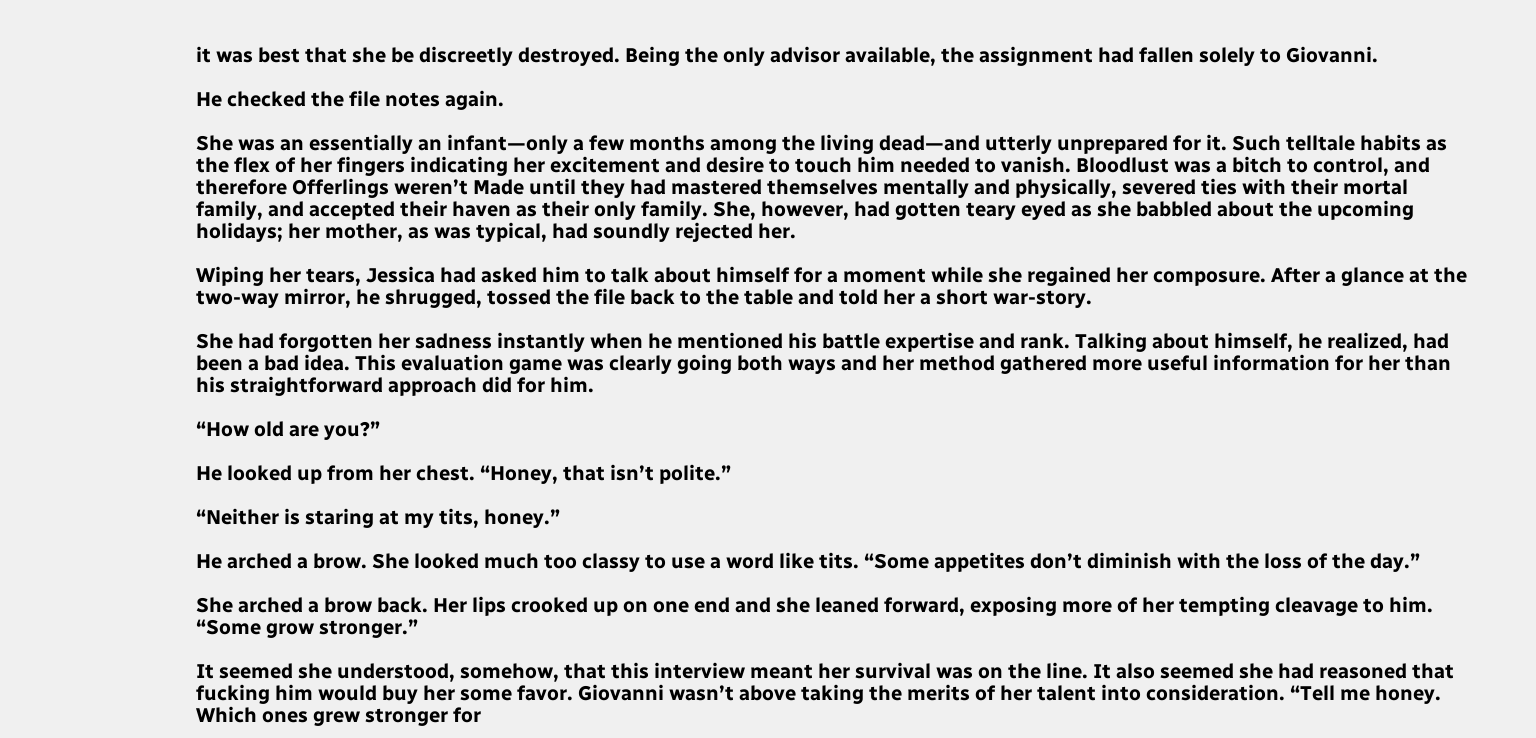it was best that she be discreetly destroyed. Being the only advisor available, the assignment had fallen solely to Giovanni.

He checked the file notes again.

She was an essentially an infant—only a few months among the living dead—and utterly unprepared for it. Such telltale habits as the flex of her fingers indicating her excitement and desire to touch him needed to vanish. Bloodlust was a bitch to control, and therefore Offerlings weren’t Made until they had mastered themselves mentally and physically, severed ties with their mortal family, and accepted their haven as their only family. She, however, had gotten teary eyed as she babbled about the upcoming holidays; her mother, as was typical, had soundly rejected her.

Wiping her tears, Jessica had asked him to talk about himself for a moment while she regained her composure. After a glance at the two-way mirror, he shrugged, tossed the file back to the table and told her a short war-story.

She had forgotten her sadness instantly when he mentioned his battle expertise and rank. Talking about himself, he realized, had been a bad idea. This evaluation game was clearly going both ways and her method gathered more useful information for her than his straightforward approach did for him.

“How old are you?”

He looked up from her chest. “Honey, that isn’t polite.”

“Neither is staring at my tits, honey.”

He arched a brow. She looked much too classy to use a word like tits. “Some appetites don’t diminish with the loss of the day.”

She arched a brow back. Her lips crooked up on one end and she leaned forward, exposing more of her tempting cleavage to him. “Some grow stronger.”

It seemed she understood, somehow, that this interview meant her survival was on the line. It also seemed she had reasoned that fucking him would buy her some favor. Giovanni wasn’t above taking the merits of her talent into consideration. “Tell me honey. Which ones grew stronger for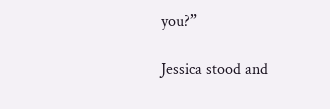you?”

Jessica stood and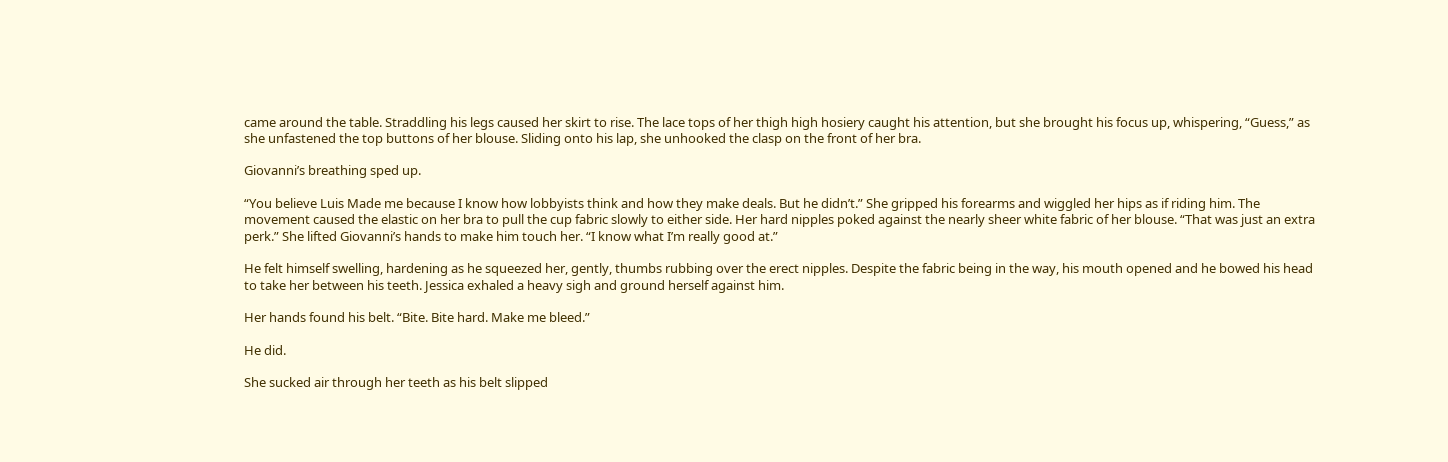came around the table. Straddling his legs caused her skirt to rise. The lace tops of her thigh high hosiery caught his attention, but she brought his focus up, whispering, “Guess,” as she unfastened the top buttons of her blouse. Sliding onto his lap, she unhooked the clasp on the front of her bra.

Giovanni’s breathing sped up.

“You believe Luis Made me because I know how lobbyists think and how they make deals. But he didn’t.” She gripped his forearms and wiggled her hips as if riding him. The movement caused the elastic on her bra to pull the cup fabric slowly to either side. Her hard nipples poked against the nearly sheer white fabric of her blouse. “That was just an extra perk.” She lifted Giovanni’s hands to make him touch her. “I know what I’m really good at.”

He felt himself swelling, hardening as he squeezed her, gently, thumbs rubbing over the erect nipples. Despite the fabric being in the way, his mouth opened and he bowed his head to take her between his teeth. Jessica exhaled a heavy sigh and ground herself against him.

Her hands found his belt. “Bite. Bite hard. Make me bleed.”

He did.

She sucked air through her teeth as his belt slipped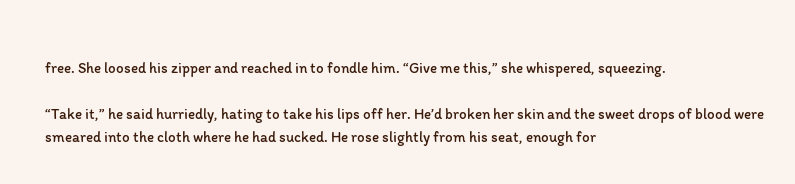free. She loosed his zipper and reached in to fondle him. “Give me this,” she whispered, squeezing.

“Take it,” he said hurriedly, hating to take his lips off her. He’d broken her skin and the sweet drops of blood were smeared into the cloth where he had sucked. He rose slightly from his seat, enough for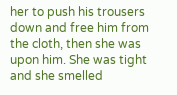her to push his trousers down and free him from the cloth, then she was upon him. She was tight and she smelled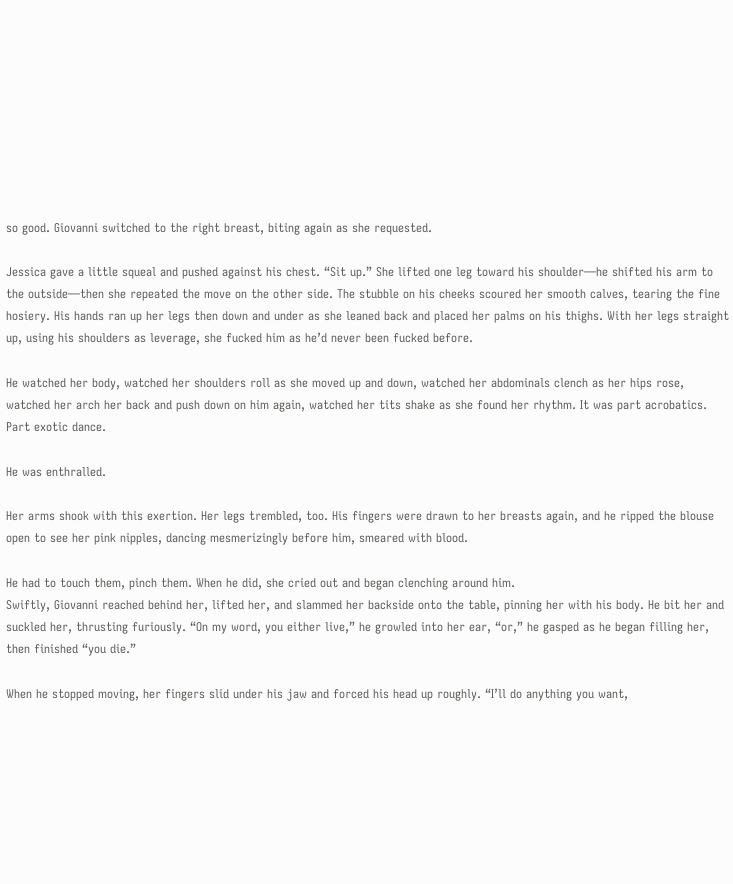so good. Giovanni switched to the right breast, biting again as she requested.

Jessica gave a little squeal and pushed against his chest. “Sit up.” She lifted one leg toward his shoulder—he shifted his arm to the outside—then she repeated the move on the other side. The stubble on his cheeks scoured her smooth calves, tearing the fine hosiery. His hands ran up her legs then down and under as she leaned back and placed her palms on his thighs. With her legs straight up, using his shoulders as leverage, she fucked him as he’d never been fucked before.

He watched her body, watched her shoulders roll as she moved up and down, watched her abdominals clench as her hips rose, watched her arch her back and push down on him again, watched her tits shake as she found her rhythm. It was part acrobatics. Part exotic dance.

He was enthralled.

Her arms shook with this exertion. Her legs trembled, too. His fingers were drawn to her breasts again, and he ripped the blouse open to see her pink nipples, dancing mesmerizingly before him, smeared with blood.

He had to touch them, pinch them. When he did, she cried out and began clenching around him.
Swiftly, Giovanni reached behind her, lifted her, and slammed her backside onto the table, pinning her with his body. He bit her and suckled her, thrusting furiously. “On my word, you either live,” he growled into her ear, “or,” he gasped as he began filling her, then finished “you die.”

When he stopped moving, her fingers slid under his jaw and forced his head up roughly. “I’ll do anything you want,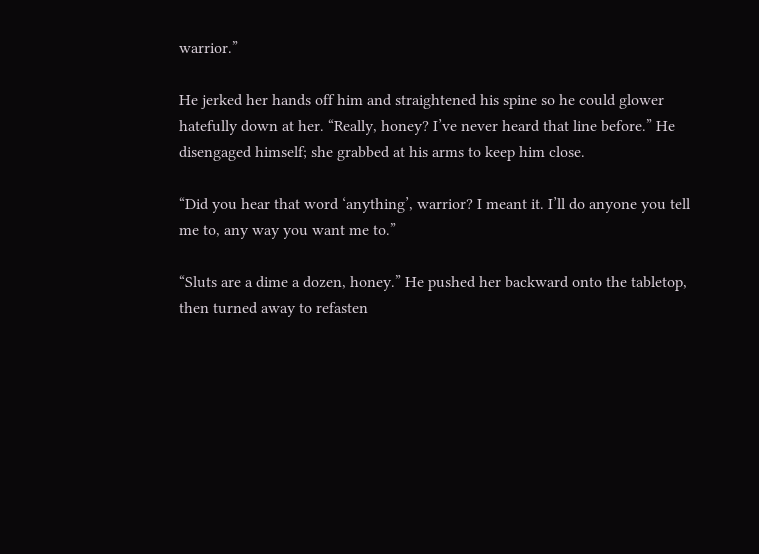warrior.”

He jerked her hands off him and straightened his spine so he could glower hatefully down at her. “Really, honey? I’ve never heard that line before.” He disengaged himself; she grabbed at his arms to keep him close.

“Did you hear that word ‘anything’, warrior? I meant it. I’ll do anyone you tell me to, any way you want me to.”

“Sluts are a dime a dozen, honey.” He pushed her backward onto the tabletop, then turned away to refasten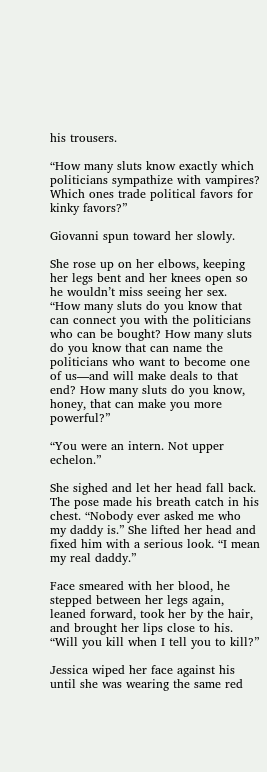his trousers.

“How many sluts know exactly which politicians sympathize with vampires? Which ones trade political favors for kinky favors?”

Giovanni spun toward her slowly.

She rose up on her elbows, keeping her legs bent and her knees open so he wouldn’t miss seeing her sex. “How many sluts do you know that can connect you with the politicians who can be bought? How many sluts do you know that can name the politicians who want to become one of us—and will make deals to that end? How many sluts do you know, honey, that can make you more powerful?”

“You were an intern. Not upper echelon.”

She sighed and let her head fall back. The pose made his breath catch in his chest. “Nobody ever asked me who my daddy is.” She lifted her head and fixed him with a serious look. “I mean my real daddy.”

Face smeared with her blood, he stepped between her legs again, leaned forward, took her by the hair, and brought her lips close to his. “Will you kill when I tell you to kill?”

Jessica wiped her face against his until she was wearing the same red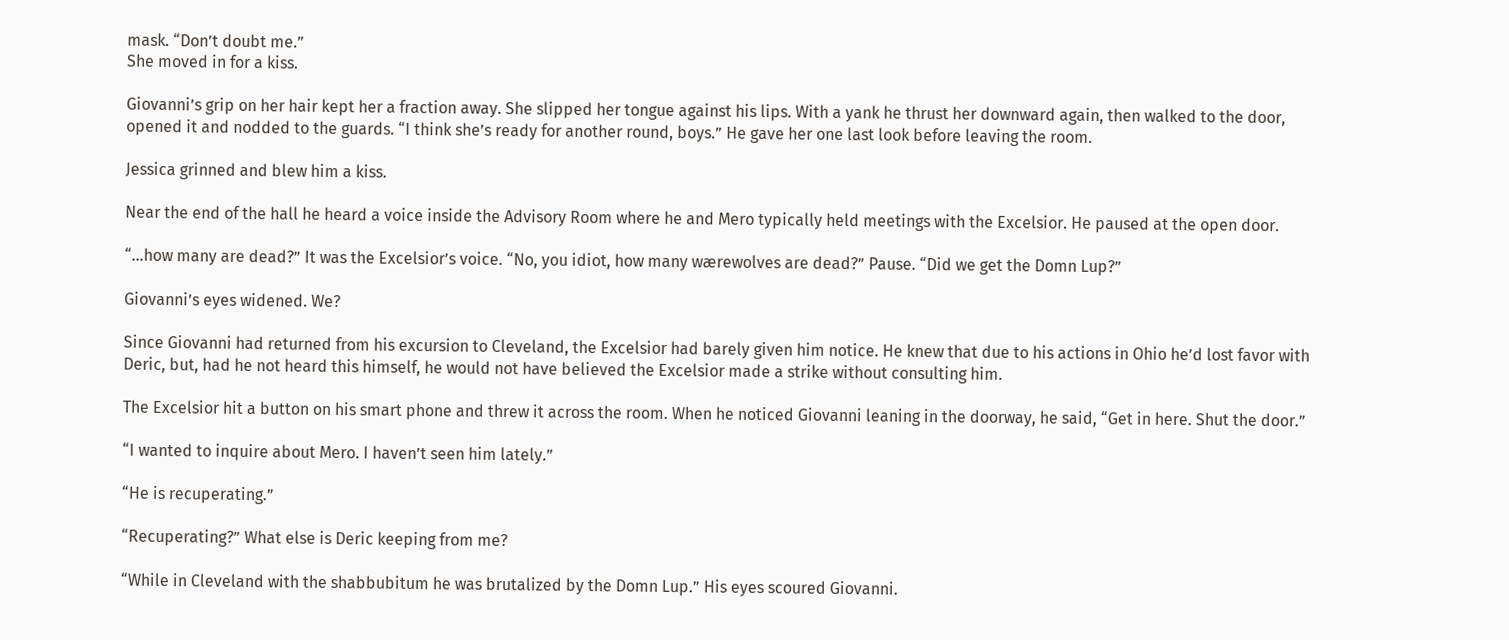mask. “Don’t doubt me.”
She moved in for a kiss.

Giovanni’s grip on her hair kept her a fraction away. She slipped her tongue against his lips. With a yank he thrust her downward again, then walked to the door, opened it and nodded to the guards. “I think she’s ready for another round, boys.” He gave her one last look before leaving the room.

Jessica grinned and blew him a kiss.

Near the end of the hall he heard a voice inside the Advisory Room where he and Mero typically held meetings with the Excelsior. He paused at the open door.

“…how many are dead?” It was the Excelsior’s voice. “No, you idiot, how many wærewolves are dead?” Pause. “Did we get the Domn Lup?”

Giovanni’s eyes widened. We?

Since Giovanni had returned from his excursion to Cleveland, the Excelsior had barely given him notice. He knew that due to his actions in Ohio he’d lost favor with Deric, but, had he not heard this himself, he would not have believed the Excelsior made a strike without consulting him.

The Excelsior hit a button on his smart phone and threw it across the room. When he noticed Giovanni leaning in the doorway, he said, “Get in here. Shut the door.”

“I wanted to inquire about Mero. I haven’t seen him lately.”

“He is recuperating.”

“Recuperating?” What else is Deric keeping from me?

“While in Cleveland with the shabbubitum he was brutalized by the Domn Lup.” His eyes scoured Giovanni.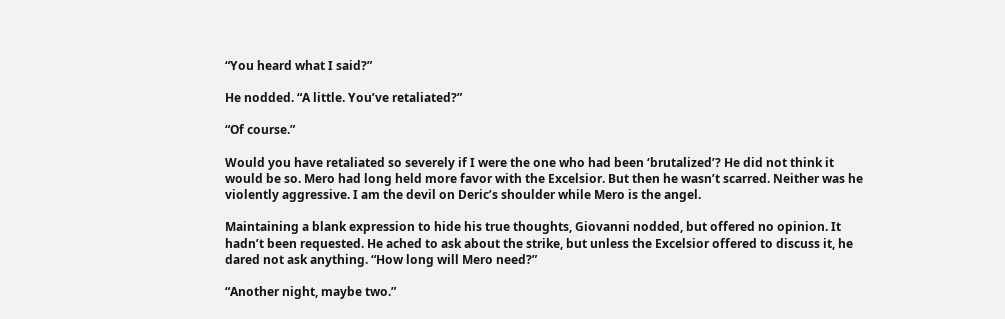“You heard what I said?”

He nodded. “A little. You’ve retaliated?”

“Of course.”

Would you have retaliated so severely if I were the one who had been ‘brutalized’? He did not think it would be so. Mero had long held more favor with the Excelsior. But then he wasn’t scarred. Neither was he violently aggressive. I am the devil on Deric’s shoulder while Mero is the angel.

Maintaining a blank expression to hide his true thoughts, Giovanni nodded, but offered no opinion. It hadn’t been requested. He ached to ask about the strike, but unless the Excelsior offered to discuss it, he dared not ask anything. “How long will Mero need?”

“Another night, maybe two.”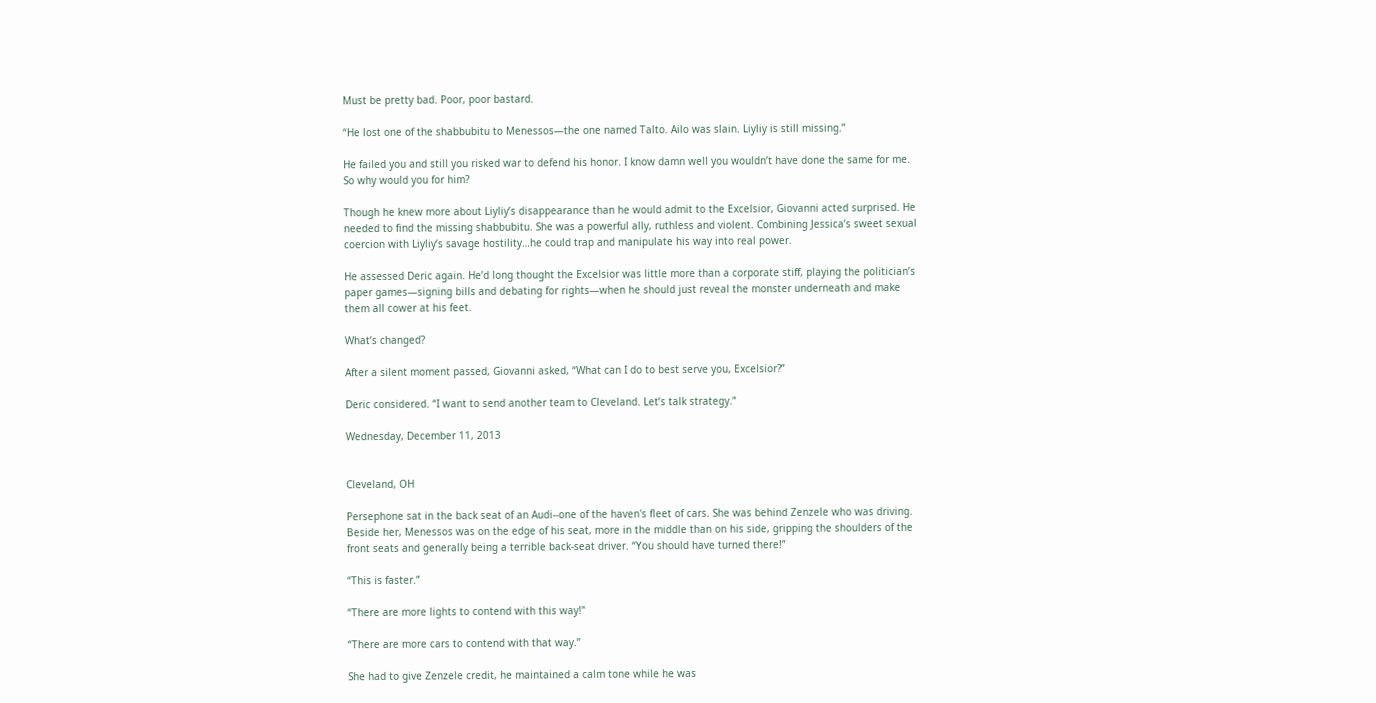Must be pretty bad. Poor, poor bastard.

“He lost one of the shabbubitu to Menessos—the one named Talto. Ailo was slain. Liyliy is still missing.”

He failed you and still you risked war to defend his honor. I know damn well you wouldn’t have done the same for me. So why would you for him?

Though he knew more about Liyliy’s disappearance than he would admit to the Excelsior, Giovanni acted surprised. He needed to find the missing shabbubitu. She was a powerful ally, ruthless and violent. Combining Jessica’s sweet sexual coercion with Liyliy’s savage hostility…he could trap and manipulate his way into real power.

He assessed Deric again. He’d long thought the Excelsior was little more than a corporate stiff, playing the politician’s paper games—signing bills and debating for rights—when he should just reveal the monster underneath and make them all cower at his feet.

What’s changed?

After a silent moment passed, Giovanni asked, “What can I do to best serve you, Excelsior?”

Deric considered. “I want to send another team to Cleveland. Let’s talk strategy.”

Wednesday, December 11, 2013


Cleveland, OH

Persephone sat in the back seat of an Audi--one of the haven's fleet of cars. She was behind Zenzele who was driving. Beside her, Menessos was on the edge of his seat, more in the middle than on his side, gripping the shoulders of the front seats and generally being a terrible back-seat driver. “You should have turned there!”

“This is faster.”

“There are more lights to contend with this way!”

“There are more cars to contend with that way.”

She had to give Zenzele credit, he maintained a calm tone while he was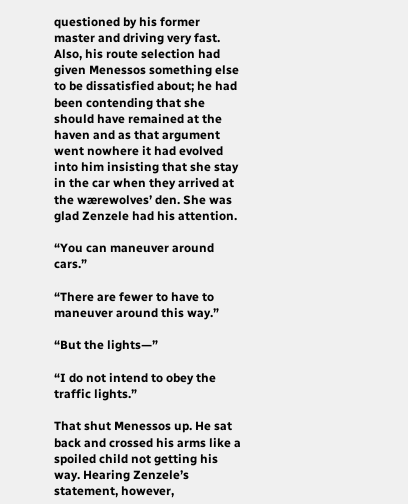questioned by his former master and driving very fast. Also, his route selection had given Menessos something else to be dissatisfied about; he had been contending that she should have remained at the haven and as that argument went nowhere it had evolved into him insisting that she stay in the car when they arrived at the wærewolves’ den. She was glad Zenzele had his attention.

“You can maneuver around cars.”

“There are fewer to have to maneuver around this way.”

“But the lights—”

“I do not intend to obey the traffic lights.”

That shut Menessos up. He sat back and crossed his arms like a spoiled child not getting his way. Hearing Zenzele’s statement, however,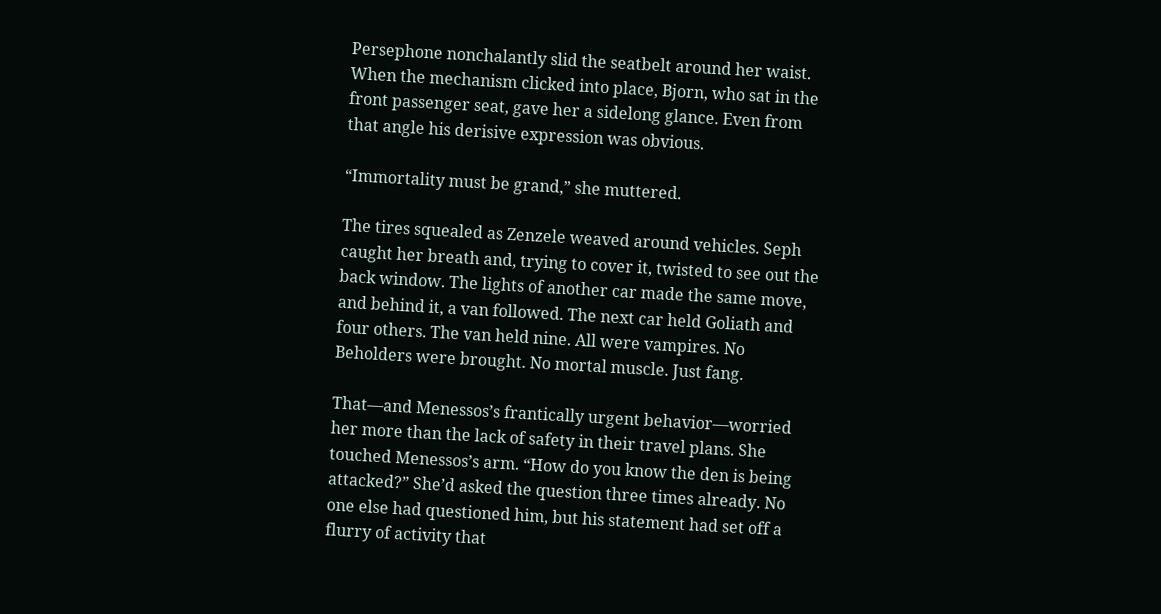Persephone nonchalantly slid the seatbelt around her waist. When the mechanism clicked into place, Bjorn, who sat in the front passenger seat, gave her a sidelong glance. Even from that angle his derisive expression was obvious.

“Immortality must be grand,” she muttered.

The tires squealed as Zenzele weaved around vehicles. Seph caught her breath and, trying to cover it, twisted to see out the back window. The lights of another car made the same move, and behind it, a van followed. The next car held Goliath and four others. The van held nine. All were vampires. No Beholders were brought. No mortal muscle. Just fang.

That—and Menessos’s frantically urgent behavior—worried her more than the lack of safety in their travel plans. She touched Menessos’s arm. “How do you know the den is being attacked?” She’d asked the question three times already. No one else had questioned him, but his statement had set off a flurry of activity that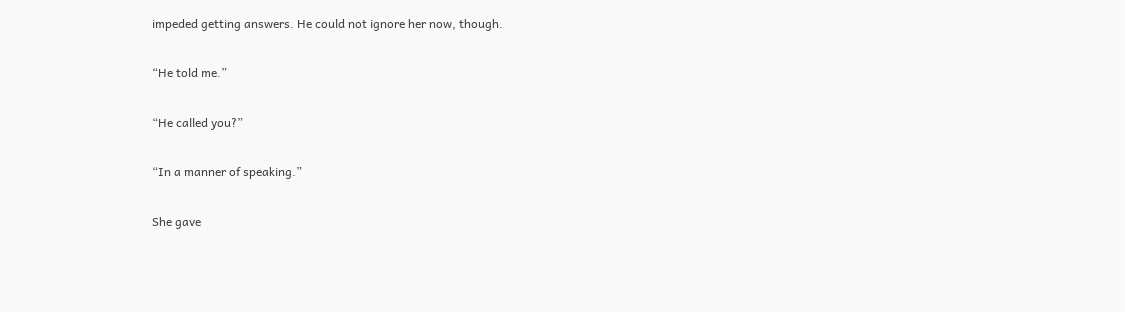impeded getting answers. He could not ignore her now, though.

“He told me.”

“He called you?”

“In a manner of speaking.”

She gave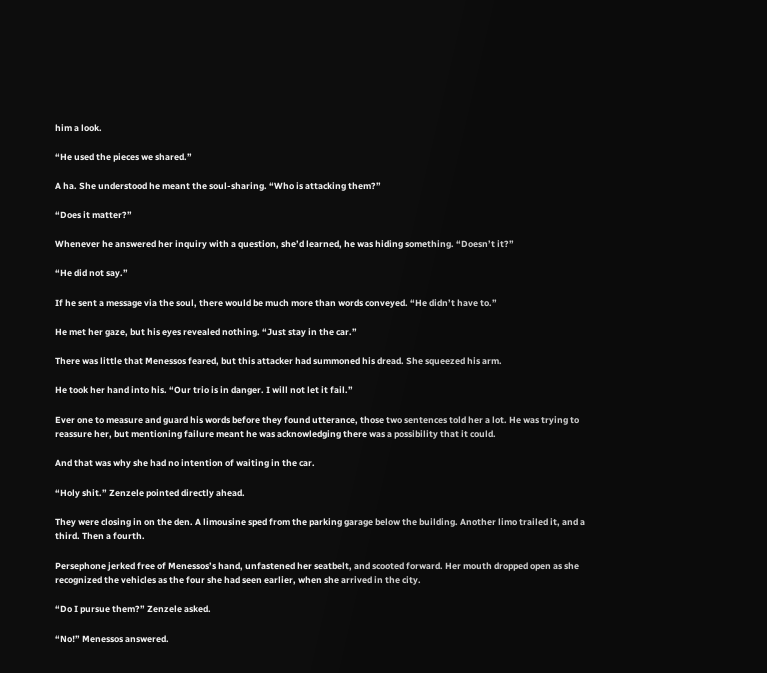him a look.

“He used the pieces we shared.”

A ha. She understood he meant the soul-sharing. “Who is attacking them?”

“Does it matter?”

Whenever he answered her inquiry with a question, she’d learned, he was hiding something. “Doesn’t it?”

“He did not say.”

If he sent a message via the soul, there would be much more than words conveyed. “He didn’t have to.”

He met her gaze, but his eyes revealed nothing. “Just stay in the car.”

There was little that Menessos feared, but this attacker had summoned his dread. She squeezed his arm.

He took her hand into his. “Our trio is in danger. I will not let it fail.”

Ever one to measure and guard his words before they found utterance, those two sentences told her a lot. He was trying to reassure her, but mentioning failure meant he was acknowledging there was a possibility that it could.

And that was why she had no intention of waiting in the car.

“Holy shit.” Zenzele pointed directly ahead.

They were closing in on the den. A limousine sped from the parking garage below the building. Another limo trailed it, and a third. Then a fourth.

Persephone jerked free of Menessos’s hand, unfastened her seatbelt, and scooted forward. Her mouth dropped open as she recognized the vehicles as the four she had seen earlier, when she arrived in the city.

“Do I pursue them?” Zenzele asked.

“No!” Menessos answered.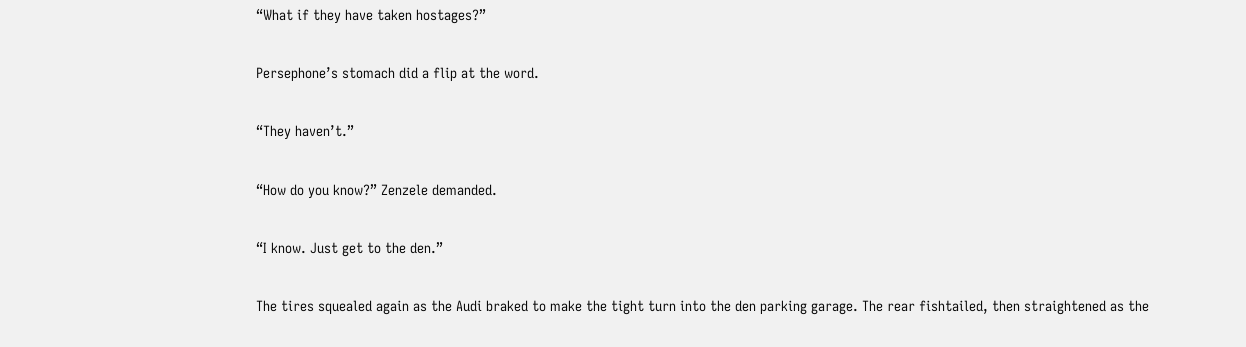“What if they have taken hostages?”

Persephone’s stomach did a flip at the word.

“They haven’t.”

“How do you know?” Zenzele demanded.

“I know. Just get to the den.”

The tires squealed again as the Audi braked to make the tight turn into the den parking garage. The rear fishtailed, then straightened as the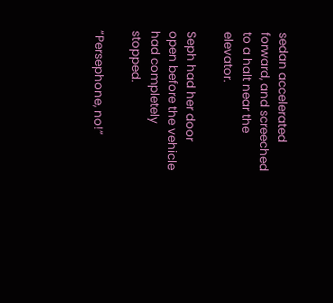sedan accelerated forward, and screeched to a halt near the elevator.

Seph had her door open before the vehicle had completely stopped.

“Persephone, no!”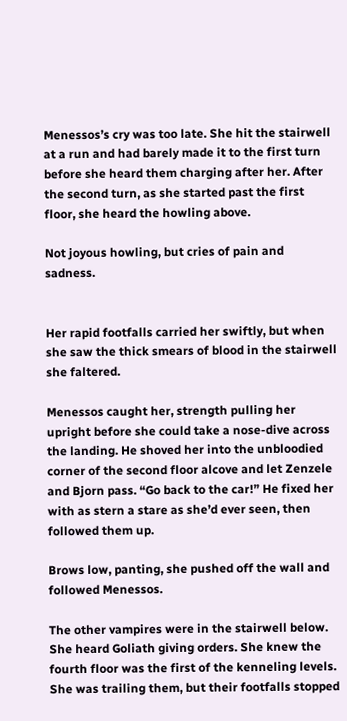Menessos’s cry was too late. She hit the stairwell at a run and had barely made it to the first turn before she heard them charging after her. After the second turn, as she started past the first floor, she heard the howling above.

Not joyous howling, but cries of pain and sadness.


Her rapid footfalls carried her swiftly, but when she saw the thick smears of blood in the stairwell she faltered.

Menessos caught her, strength pulling her upright before she could take a nose-dive across the landing. He shoved her into the unbloodied corner of the second floor alcove and let Zenzele and Bjorn pass. “Go back to the car!” He fixed her with as stern a stare as she’d ever seen, then followed them up.

Brows low, panting, she pushed off the wall and followed Menessos.

The other vampires were in the stairwell below. She heard Goliath giving orders. She knew the fourth floor was the first of the kenneling levels. She was trailing them, but their footfalls stopped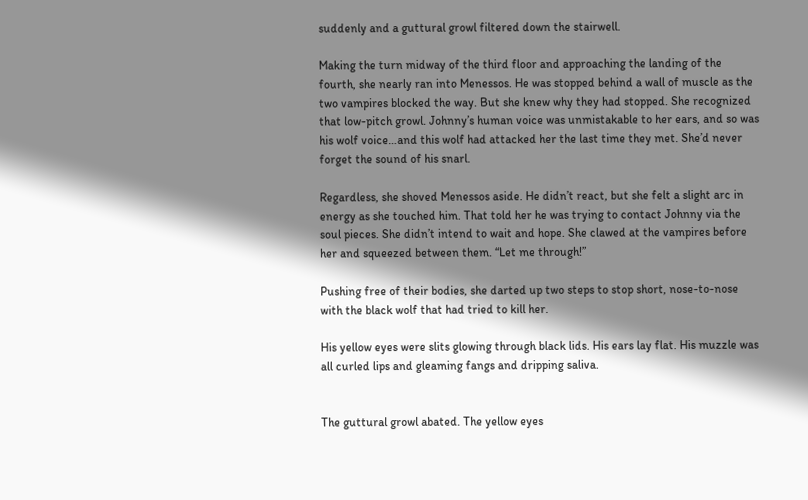suddenly and a guttural growl filtered down the stairwell.

Making the turn midway of the third floor and approaching the landing of the fourth, she nearly ran into Menessos. He was stopped behind a wall of muscle as the two vampires blocked the way. But she knew why they had stopped. She recognized that low-pitch growl. Johnny’s human voice was unmistakable to her ears, and so was his wolf voice…and this wolf had attacked her the last time they met. She’d never forget the sound of his snarl.

Regardless, she shoved Menessos aside. He didn’t react, but she felt a slight arc in energy as she touched him. That told her he was trying to contact Johnny via the soul pieces. She didn’t intend to wait and hope. She clawed at the vampires before her and squeezed between them. “Let me through!”

Pushing free of their bodies, she darted up two steps to stop short, nose-to-nose with the black wolf that had tried to kill her.

His yellow eyes were slits glowing through black lids. His ears lay flat. His muzzle was all curled lips and gleaming fangs and dripping saliva.


The guttural growl abated. The yellow eyes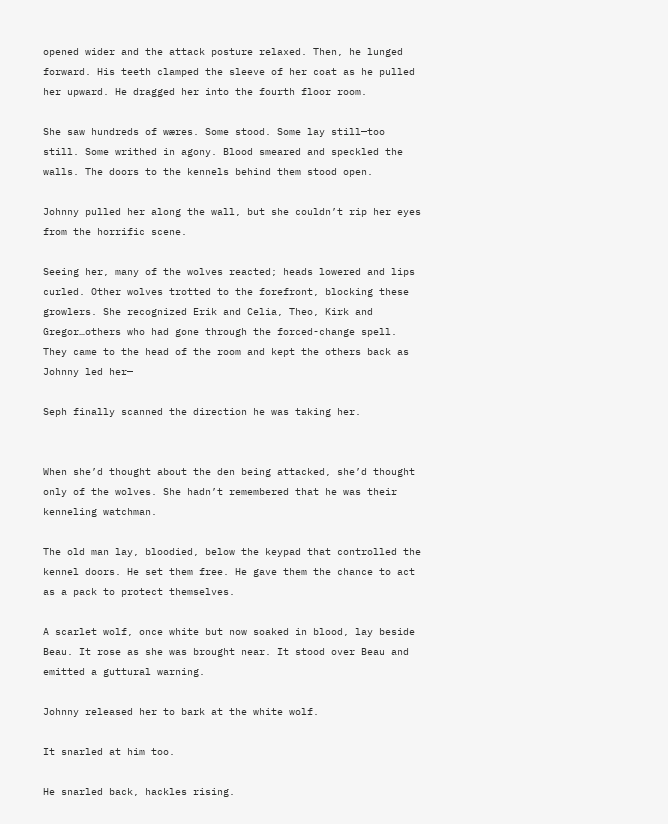opened wider and the attack posture relaxed. Then, he lunged forward. His teeth clamped the sleeve of her coat as he pulled her upward. He dragged her into the fourth floor room.

She saw hundreds of wæres. Some stood. Some lay still—too still. Some writhed in agony. Blood smeared and speckled the walls. The doors to the kennels behind them stood open.

Johnny pulled her along the wall, but she couldn’t rip her eyes from the horrific scene.

Seeing her, many of the wolves reacted; heads lowered and lips curled. Other wolves trotted to the forefront, blocking these growlers. She recognized Erik and Celia, Theo, Kirk and Gregor…others who had gone through the forced-change spell. They came to the head of the room and kept the others back as Johnny led her—

Seph finally scanned the direction he was taking her.


When she’d thought about the den being attacked, she’d thought only of the wolves. She hadn’t remembered that he was their kenneling watchman.

The old man lay, bloodied, below the keypad that controlled the kennel doors. He set them free. He gave them the chance to act as a pack to protect themselves.

A scarlet wolf, once white but now soaked in blood, lay beside Beau. It rose as she was brought near. It stood over Beau and emitted a guttural warning.

Johnny released her to bark at the white wolf.

It snarled at him too.

He snarled back, hackles rising.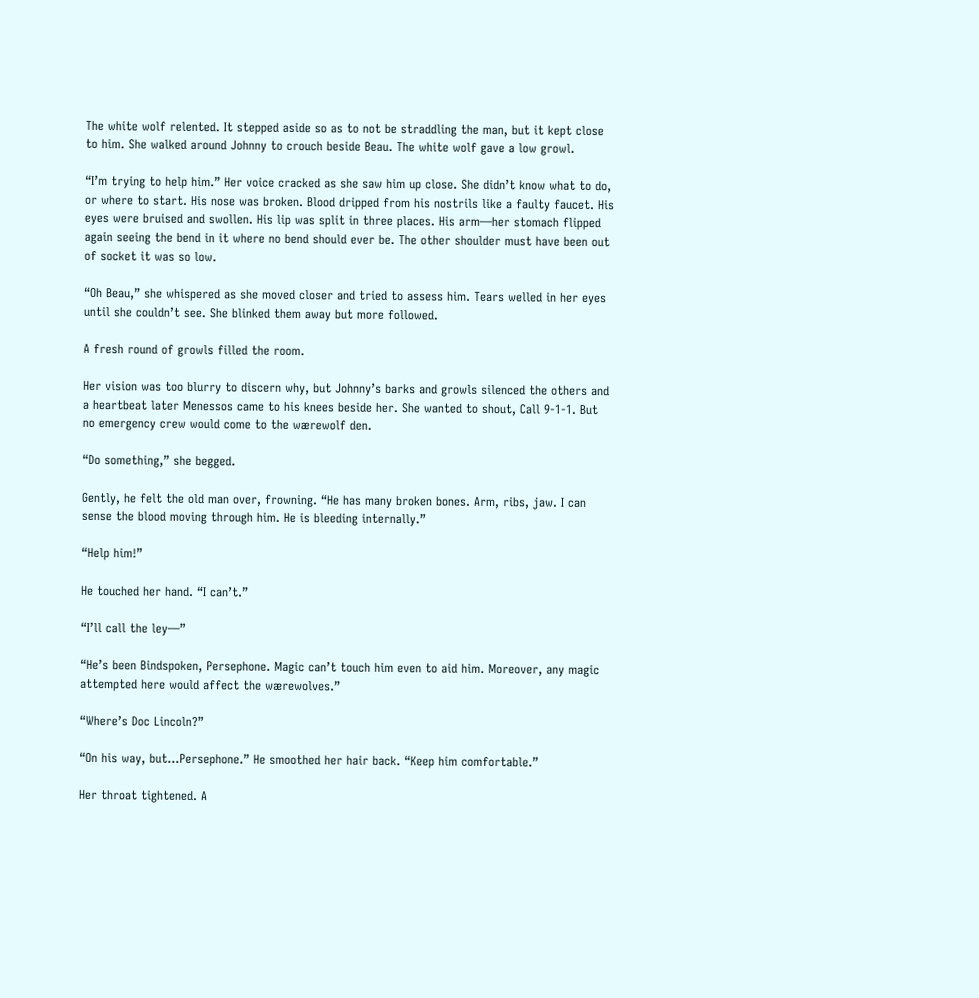The white wolf relented. It stepped aside so as to not be straddling the man, but it kept close to him. She walked around Johnny to crouch beside Beau. The white wolf gave a low growl.

“I’m trying to help him.” Her voice cracked as she saw him up close. She didn’t know what to do, or where to start. His nose was broken. Blood dripped from his nostrils like a faulty faucet. His eyes were bruised and swollen. His lip was split in three places. His arm—her stomach flipped again seeing the bend in it where no bend should ever be. The other shoulder must have been out of socket it was so low.

“Oh Beau,” she whispered as she moved closer and tried to assess him. Tears welled in her eyes until she couldn’t see. She blinked them away but more followed.

A fresh round of growls filled the room.

Her vision was too blurry to discern why, but Johnny’s barks and growls silenced the others and a heartbeat later Menessos came to his knees beside her. She wanted to shout, Call 9-1-1. But no emergency crew would come to the wærewolf den.

“Do something,” she begged.

Gently, he felt the old man over, frowning. “He has many broken bones. Arm, ribs, jaw. I can sense the blood moving through him. He is bleeding internally.”

“Help him!”

He touched her hand. “I can’t.”

“I’ll call the ley—”

“He’s been Bindspoken, Persephone. Magic can’t touch him even to aid him. Moreover, any magic attempted here would affect the wærewolves.”

“Where’s Doc Lincoln?”

“On his way, but…Persephone.” He smoothed her hair back. “Keep him comfortable.”

Her throat tightened. A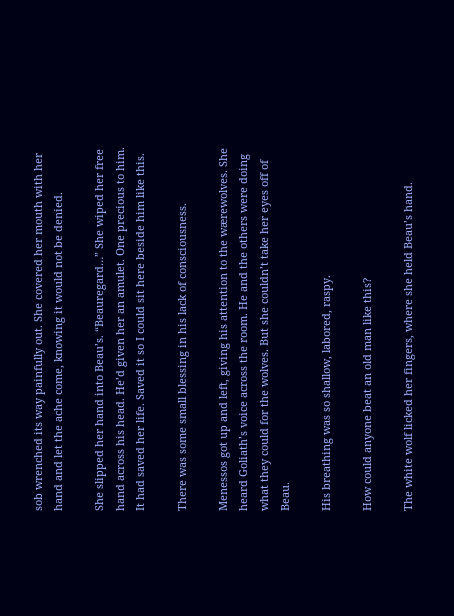sob wrenched its way painfully out. She covered her mouth with her hand and let the ache come, knowing it would not be denied.

She slipped her hand into Beau’s. “Beauregard…” She wiped her free hand across his head. He’d given her an amulet. One precious to him. It had saved her life. Saved it so I could sit here beside him like this.

There was some small blessing in his lack of consciousness.

Menessos got up and left, giving his attention to the wærewolves. She heard Goliath’s voice across the room. He and the others were doing what they could for the wolves. But she couldn’t take her eyes off of Beau.

His breathing was so shallow, labored, raspy.

How could anyone beat an old man like this?

The white wolf licked her fingers, where she held Beau’s hand.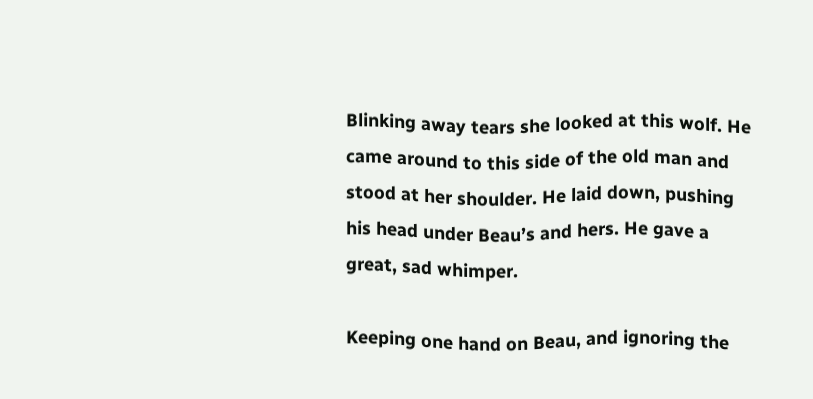Blinking away tears she looked at this wolf. He came around to this side of the old man and stood at her shoulder. He laid down, pushing his head under Beau’s and hers. He gave a great, sad whimper.

Keeping one hand on Beau, and ignoring the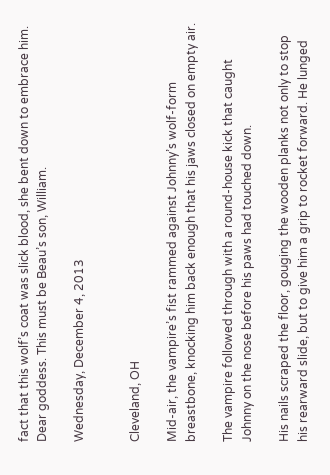fact that this wolf’s coat was slick blood, she bent down to embrace him. Dear goddess. This must be Beau’s son, William.

Wednesday, December 4, 2013


Cleveland, OH

Mid-air, the vampire’s fist rammed against Johnny’s wolf-form breastbone, knocking him back enough that his jaws closed on empty air.

The vampire followed through with a round-house kick that caught Johnny on the nose before his paws had touched down.

His nails scraped the floor, gouging the wooden planks not only to stop his rearward slide, but to give him a grip to rocket forward. He lunged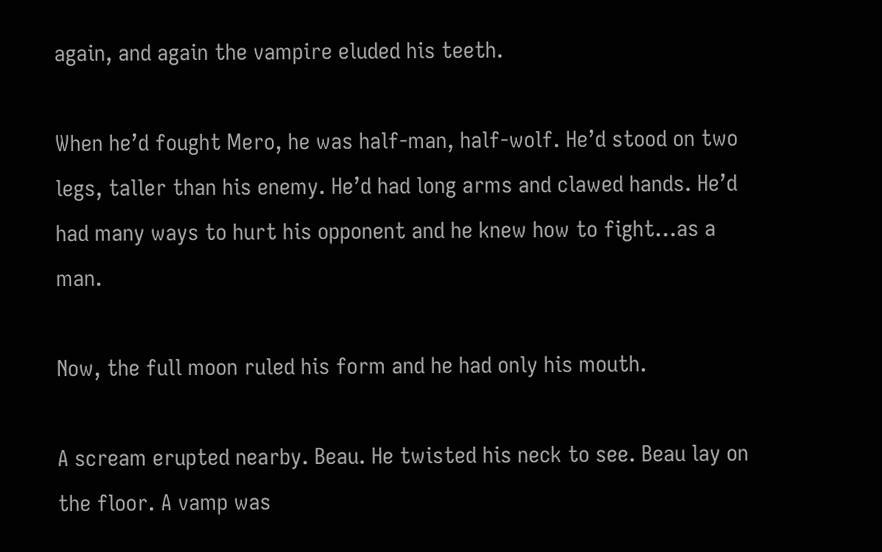again, and again the vampire eluded his teeth.

When he’d fought Mero, he was half-man, half-wolf. He’d stood on two legs, taller than his enemy. He’d had long arms and clawed hands. He’d had many ways to hurt his opponent and he knew how to fight…as a man.

Now, the full moon ruled his form and he had only his mouth.

A scream erupted nearby. Beau. He twisted his neck to see. Beau lay on the floor. A vamp was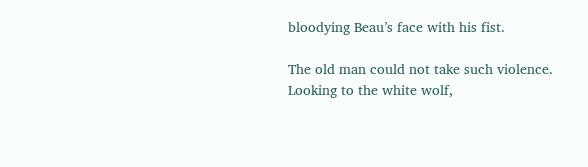bloodying Beau’s face with his fist.

The old man could not take such violence. Looking to the white wolf,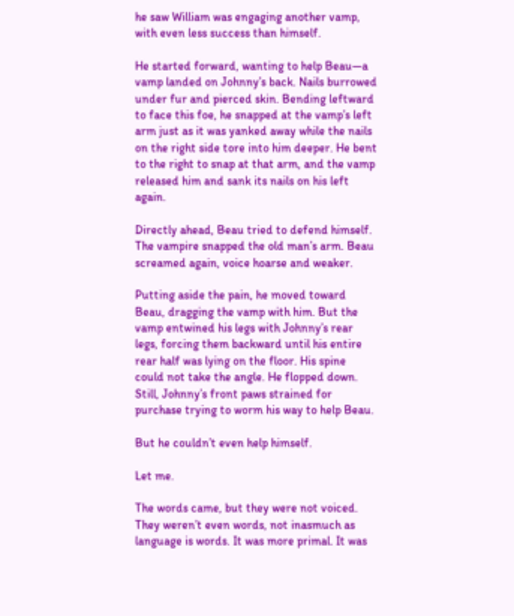he saw William was engaging another vamp, with even less success than himself.

He started forward, wanting to help Beau—a vamp landed on Johnny’s back. Nails burrowed under fur and pierced skin. Bending leftward to face this foe, he snapped at the vamp’s left arm just as it was yanked away while the nails on the right side tore into him deeper. He bent to the right to snap at that arm, and the vamp released him and sank its nails on his left again.

Directly ahead, Beau tried to defend himself. The vampire snapped the old man’s arm. Beau screamed again, voice hoarse and weaker.

Putting aside the pain, he moved toward Beau, dragging the vamp with him. But the vamp entwined his legs with Johnny’s rear legs, forcing them backward until his entire rear half was lying on the floor. His spine could not take the angle. He flopped down. Still, Johnny’s front paws strained for purchase trying to worm his way to help Beau.

But he couldn’t even help himself.

Let me.

The words came, but they were not voiced. They weren’t even words, not inasmuch as language is words. It was more primal. It was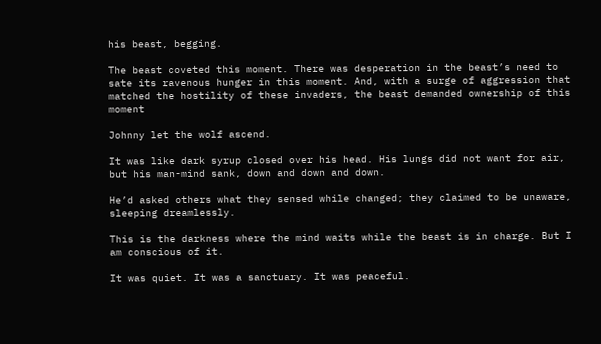his beast, begging.

The beast coveted this moment. There was desperation in the beast’s need to sate its ravenous hunger in this moment. And, with a surge of aggression that matched the hostility of these invaders, the beast demanded ownership of this moment

Johnny let the wolf ascend.

It was like dark syrup closed over his head. His lungs did not want for air, but his man-mind sank, down and down and down.

He’d asked others what they sensed while changed; they claimed to be unaware, sleeping dreamlessly.

This is the darkness where the mind waits while the beast is in charge. But I am conscious of it.

It was quiet. It was a sanctuary. It was peaceful.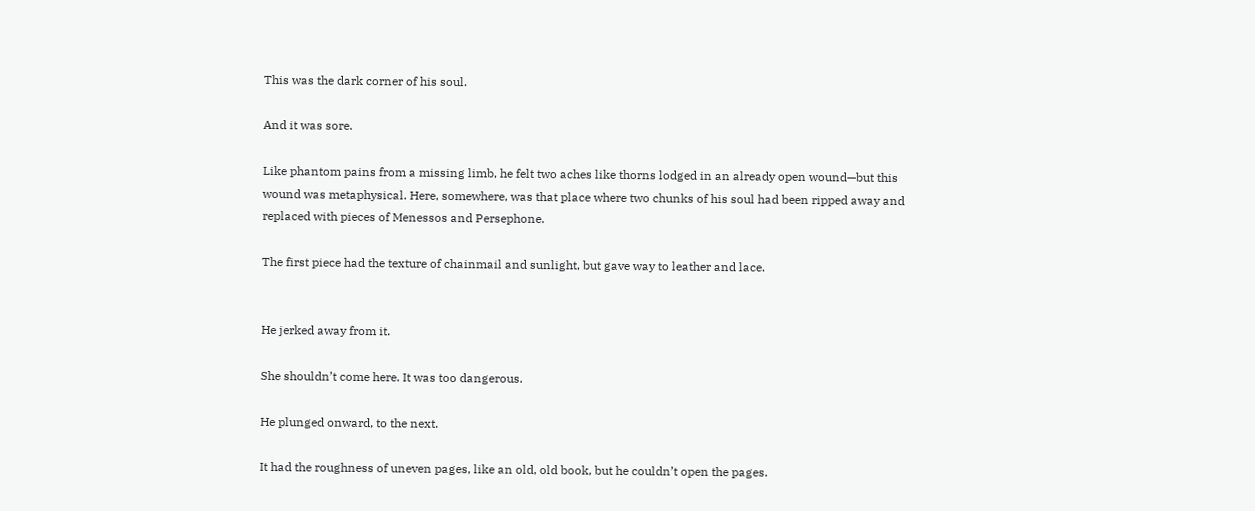This was the dark corner of his soul.

And it was sore.

Like phantom pains from a missing limb, he felt two aches like thorns lodged in an already open wound—but this wound was metaphysical. Here, somewhere, was that place where two chunks of his soul had been ripped away and replaced with pieces of Menessos and Persephone.

The first piece had the texture of chainmail and sunlight, but gave way to leather and lace.


He jerked away from it.

She shouldn’t come here. It was too dangerous.

He plunged onward, to the next.

It had the roughness of uneven pages, like an old, old book, but he couldn’t open the pages.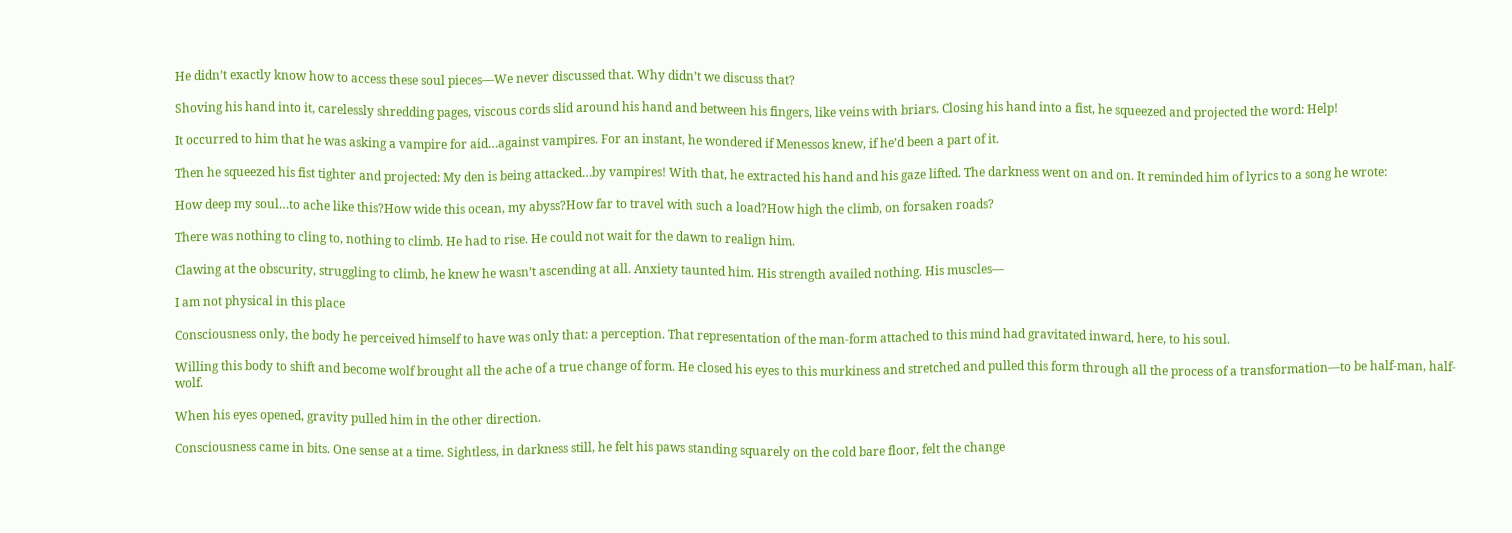He didn’t exactly know how to access these soul pieces—We never discussed that. Why didn’t we discuss that?

Shoving his hand into it, carelessly shredding pages, viscous cords slid around his hand and between his fingers, like veins with briars. Closing his hand into a fist, he squeezed and projected the word: Help!

It occurred to him that he was asking a vampire for aid…against vampires. For an instant, he wondered if Menessos knew, if he’d been a part of it.

Then he squeezed his fist tighter and projected: My den is being attacked…by vampires! With that, he extracted his hand and his gaze lifted. The darkness went on and on. It reminded him of lyrics to a song he wrote:

How deep my soul…to ache like this?How wide this ocean, my abyss?How far to travel with such a load?How high the climb, on forsaken roads?

There was nothing to cling to, nothing to climb. He had to rise. He could not wait for the dawn to realign him.

Clawing at the obscurity, struggling to climb, he knew he wasn’t ascending at all. Anxiety taunted him. His strength availed nothing. His muscles—

I am not physical in this place

Consciousness only, the body he perceived himself to have was only that: a perception. That representation of the man-form attached to this mind had gravitated inward, here, to his soul.

Willing this body to shift and become wolf brought all the ache of a true change of form. He closed his eyes to this murkiness and stretched and pulled this form through all the process of a transformation—to be half-man, half-wolf.

When his eyes opened, gravity pulled him in the other direction.

Consciousness came in bits. One sense at a time. Sightless, in darkness still, he felt his paws standing squarely on the cold bare floor, felt the change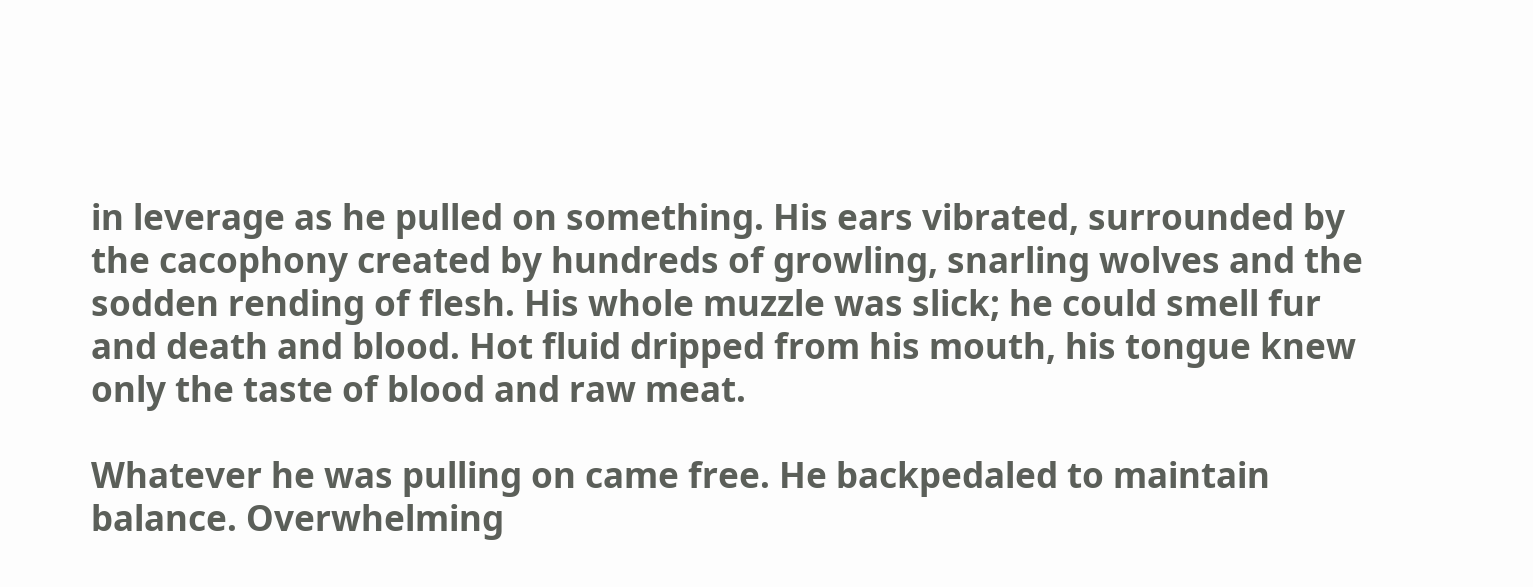in leverage as he pulled on something. His ears vibrated, surrounded by the cacophony created by hundreds of growling, snarling wolves and the sodden rending of flesh. His whole muzzle was slick; he could smell fur and death and blood. Hot fluid dripped from his mouth, his tongue knew only the taste of blood and raw meat.

Whatever he was pulling on came free. He backpedaled to maintain balance. Overwhelming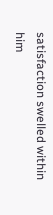satisfaction swelled within him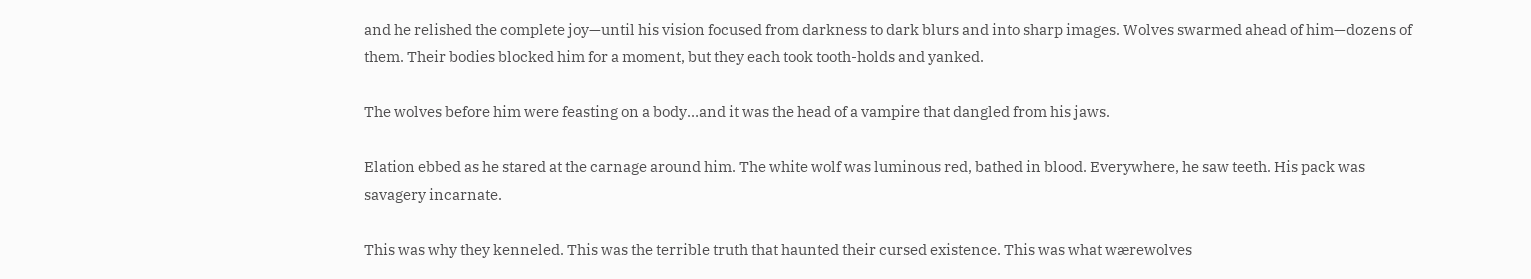and he relished the complete joy—until his vision focused from darkness to dark blurs and into sharp images. Wolves swarmed ahead of him—dozens of them. Their bodies blocked him for a moment, but they each took tooth-holds and yanked.

The wolves before him were feasting on a body…and it was the head of a vampire that dangled from his jaws.

Elation ebbed as he stared at the carnage around him. The white wolf was luminous red, bathed in blood. Everywhere, he saw teeth. His pack was savagery incarnate.

This was why they kenneled. This was the terrible truth that haunted their cursed existence. This was what wærewolves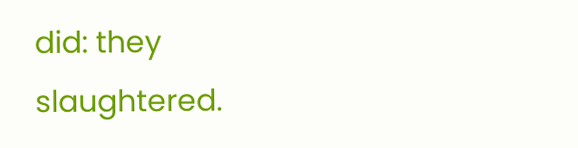did: they slaughtered.